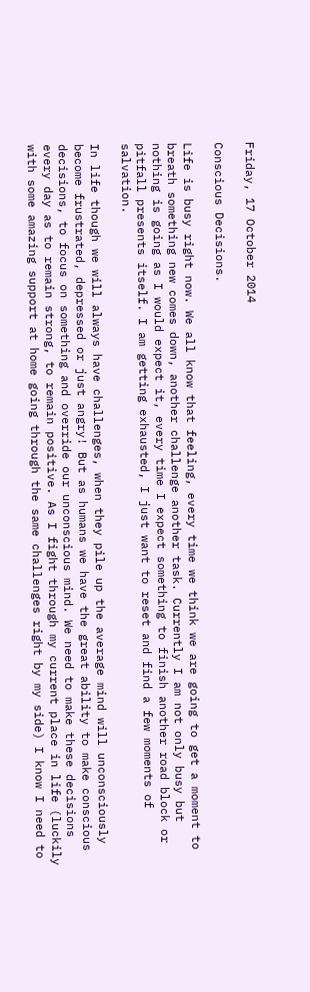Friday, 17 October 2014

Conscious Decisions.

Life is busy right now. We all know that feeling, every time we think we are going to get a moment to breath something new comes down, another challenge another task. Currently I am not only busy but nothing is going as I would expect it, every time I expect something to finish another road block or pitfall presents itself. I am getting exhausted, I just want to reset and find a few moments of salvation.

In life though we will always have challenges, when they pile up the average mind will unconsciously become frustrated, depressed or just angry! But as humans we have the great ability to make conscious decisions, to focus on something and override our unconscious mind. We need to make these decisions every day as to remain strong, to remain positive. As I fight through my current place in life (luckily with some amazing support at home going through the same challenges right by my side) I know I need to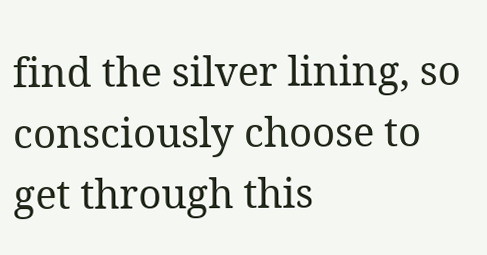find the silver lining, so consciously choose to get through this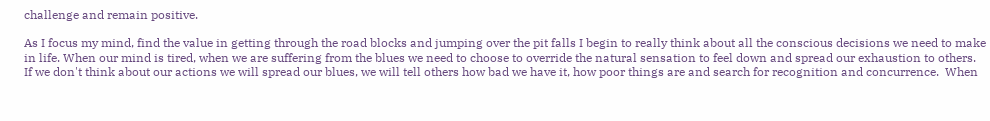challenge and remain positive.

As I focus my mind, find the value in getting through the road blocks and jumping over the pit falls I begin to really think about all the conscious decisions we need to make in life. When our mind is tired, when we are suffering from the blues we need to choose to override the natural sensation to feel down and spread our exhaustion to others. If we don't think about our actions we will spread our blues, we will tell others how bad we have it, how poor things are and search for recognition and concurrence.  When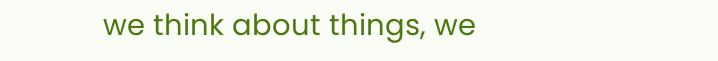we think about things, we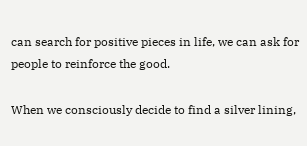can search for positive pieces in life, we can ask for people to reinforce the good.

When we consciously decide to find a silver lining,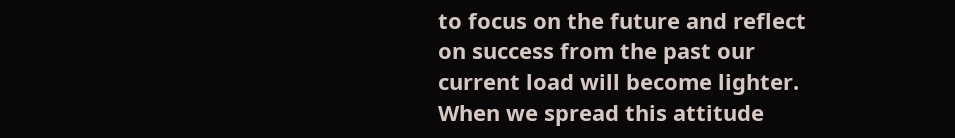to focus on the future and reflect on success from the past our current load will become lighter. When we spread this attitude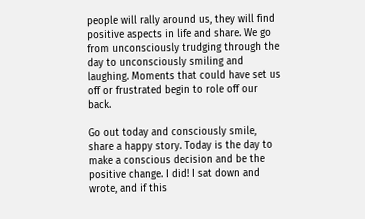people will rally around us, they will find positive aspects in life and share. We go from unconsciously trudging through the day to unconsciously smiling and laughing. Moments that could have set us off or frustrated begin to role off our back.

Go out today and consciously smile, share a happy story. Today is the day to make a conscious decision and be the positive change. I did! I sat down and wrote, and if this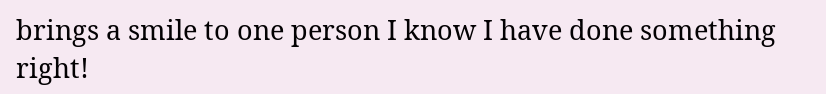brings a smile to one person I know I have done something right!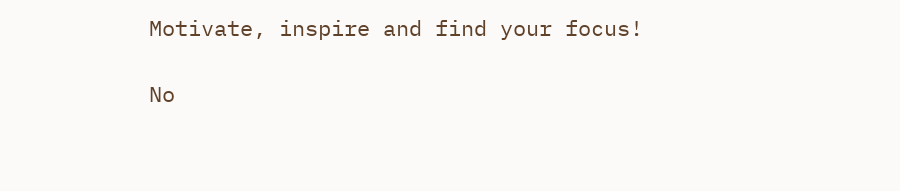Motivate, inspire and find your focus!

No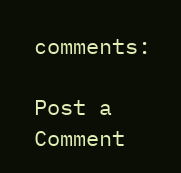comments:

Post a Comment